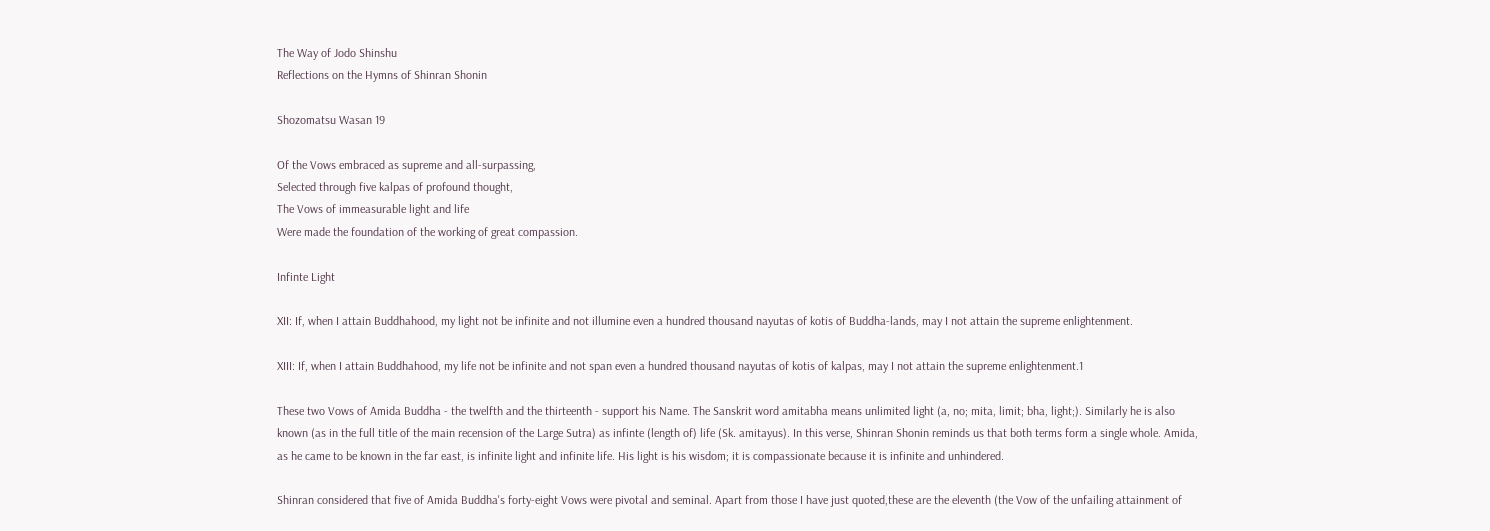The Way of Jodo Shinshu
Reflections on the Hymns of Shinran Shonin

Shozomatsu Wasan 19

Of the Vows embraced as supreme and all-surpassing,
Selected through five kalpas of profound thought,
The Vows of immeasurable light and life
Were made the foundation of the working of great compassion.

Infinte Light

XII: If, when I attain Buddhahood, my light not be infinite and not illumine even a hundred thousand nayutas of kotis of Buddha-lands, may I not attain the supreme enlightenment.

XIII: If, when I attain Buddhahood, my life not be infinite and not span even a hundred thousand nayutas of kotis of kalpas, may I not attain the supreme enlightenment.1

These two Vows of Amida Buddha - the twelfth and the thirteenth - support his Name. The Sanskrit word amitabha means unlimited light (a, no; mita, limit; bha, light;). Similarly he is also known (as in the full title of the main recension of the Large Sutra) as infinte (length of) life (Sk. amitayus). In this verse, Shinran Shonin reminds us that both terms form a single whole. Amida, as he came to be known in the far east, is infinite light and infinite life. His light is his wisdom; it is compassionate because it is infinite and unhindered.

Shinran considered that five of Amida Buddha's forty-eight Vows were pivotal and seminal. Apart from those I have just quoted,these are the eleventh (the Vow of the unfailing attainment of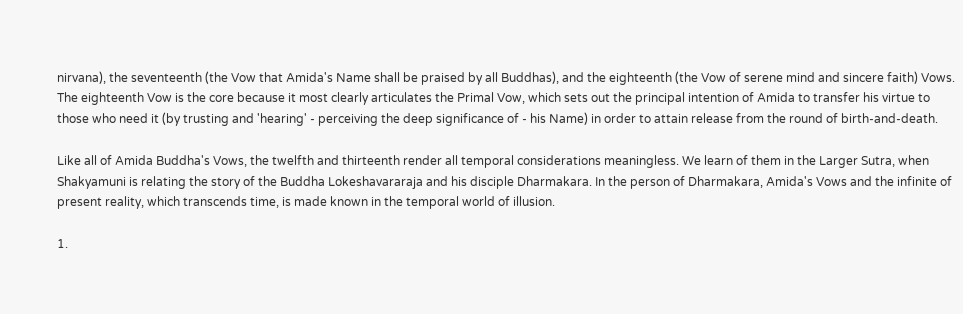nirvana), the seventeenth (the Vow that Amida's Name shall be praised by all Buddhas), and the eighteenth (the Vow of serene mind and sincere faith) Vows. The eighteenth Vow is the core because it most clearly articulates the Primal Vow, which sets out the principal intention of Amida to transfer his virtue to those who need it (by trusting and 'hearing' - perceiving the deep significance of - his Name) in order to attain release from the round of birth-and-death.

Like all of Amida Buddha's Vows, the twelfth and thirteenth render all temporal considerations meaningless. We learn of them in the Larger Sutra, when Shakyamuni is relating the story of the Buddha Lokeshavararaja and his disciple Dharmakara. In the person of Dharmakara, Amida's Vows and the infinite of present reality, which transcends time, is made known in the temporal world of illusion.

1.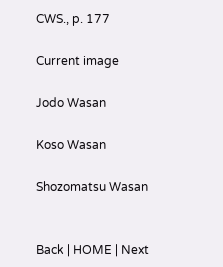CWS., p. 177

Current image

Jodo Wasan

Koso Wasan

Shozomatsu Wasan


Back | HOME | Next